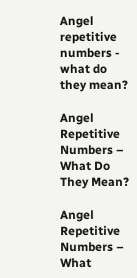Angel repetitive numbers - what do they mean?

Angel Repetitive Numbers – What Do They Mean?

Angel Repetitive Numbers – What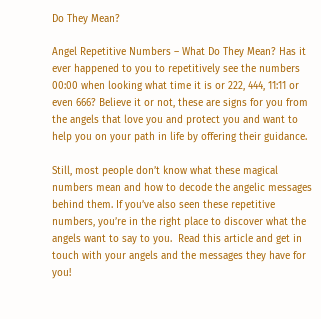Do They Mean?

Angel Repetitive Numbers – What Do They Mean? Has it ever happened to you to repetitively see the numbers 00:00 when looking what time it is or 222, 444, 11:11 or even 666? Believe it or not, these are signs for you from the angels that love you and protect you and want to help you on your path in life by offering their guidance.

Still, most people don’t know what these magical numbers mean and how to decode the angelic messages behind them. If you’ve also seen these repetitive numbers, you’re in the right place to discover what the angels want to say to you.  Read this article and get in touch with your angels and the messages they have for you!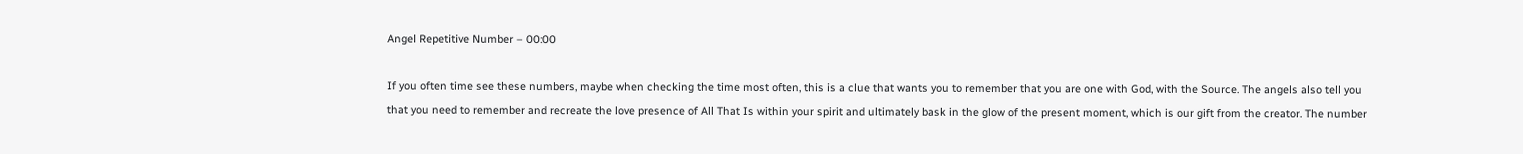Angel Repetitive Number – 00:00

If you often time see these numbers, maybe when checking the time most often, this is a clue that wants you to remember that you are one with God, with the Source. The angels also tell you that you need to remember and recreate the love presence of All That Is within your spirit and ultimately bask in the glow of the present moment, which is our gift from the creator. The number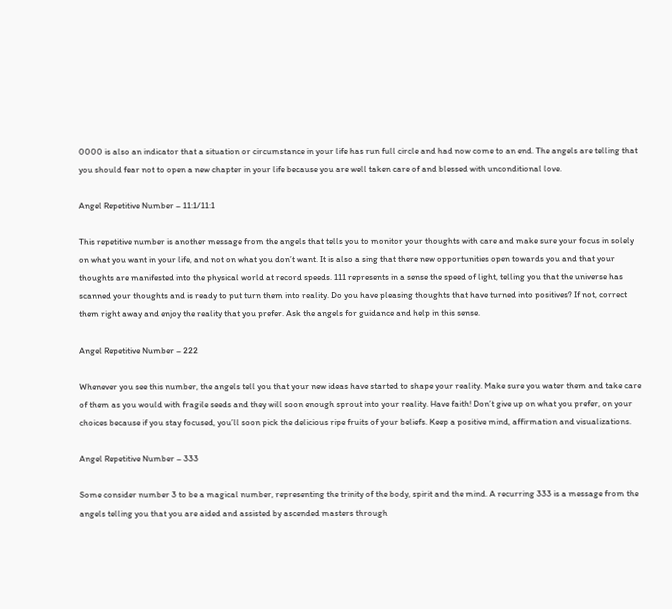0000 is also an indicator that a situation or circumstance in your life has run full circle and had now come to an end. The angels are telling that you should fear not to open a new chapter in your life because you are well taken care of and blessed with unconditional love.

Angel Repetitive Number – 11:1/11:1

This repetitive number is another message from the angels that tells you to monitor your thoughts with care and make sure your focus in solely on what you want in your life, and not on what you don’t want. It is also a sing that there new opportunities open towards you and that your thoughts are manifested into the physical world at record speeds. 111 represents in a sense the speed of light, telling you that the universe has scanned your thoughts and is ready to put turn them into reality. Do you have pleasing thoughts that have turned into positives? If not, correct them right away and enjoy the reality that you prefer. Ask the angels for guidance and help in this sense.

Angel Repetitive Number – 222

Whenever you see this number, the angels tell you that your new ideas have started to shape your reality. Make sure you water them and take care of them as you would with fragile seeds and they will soon enough sprout into your reality. Have faith! Don’t give up on what you prefer, on your choices because if you stay focused, you’ll soon pick the delicious ripe fruits of your beliefs. Keep a positive mind, affirmation and visualizations.

Angel Repetitive Number – 333

Some consider number 3 to be a magical number, representing the trinity of the body, spirit and the mind. A recurring 333 is a message from the angels telling you that you are aided and assisted by ascended masters through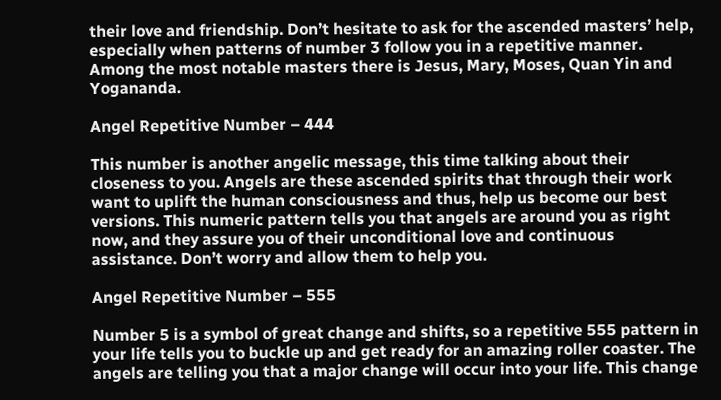their love and friendship. Don’t hesitate to ask for the ascended masters’ help, especially when patterns of number 3 follow you in a repetitive manner. Among the most notable masters there is Jesus, Mary, Moses, Quan Yin and Yogananda.

Angel Repetitive Number – 444

This number is another angelic message, this time talking about their closeness to you. Angels are these ascended spirits that through their work want to uplift the human consciousness and thus, help us become our best versions. This numeric pattern tells you that angels are around you as right now, and they assure you of their unconditional love and continuous assistance. Don’t worry and allow them to help you.

Angel Repetitive Number – 555

Number 5 is a symbol of great change and shifts, so a repetitive 555 pattern in your life tells you to buckle up and get ready for an amazing roller coaster. The angels are telling you that a major change will occur into your life. This change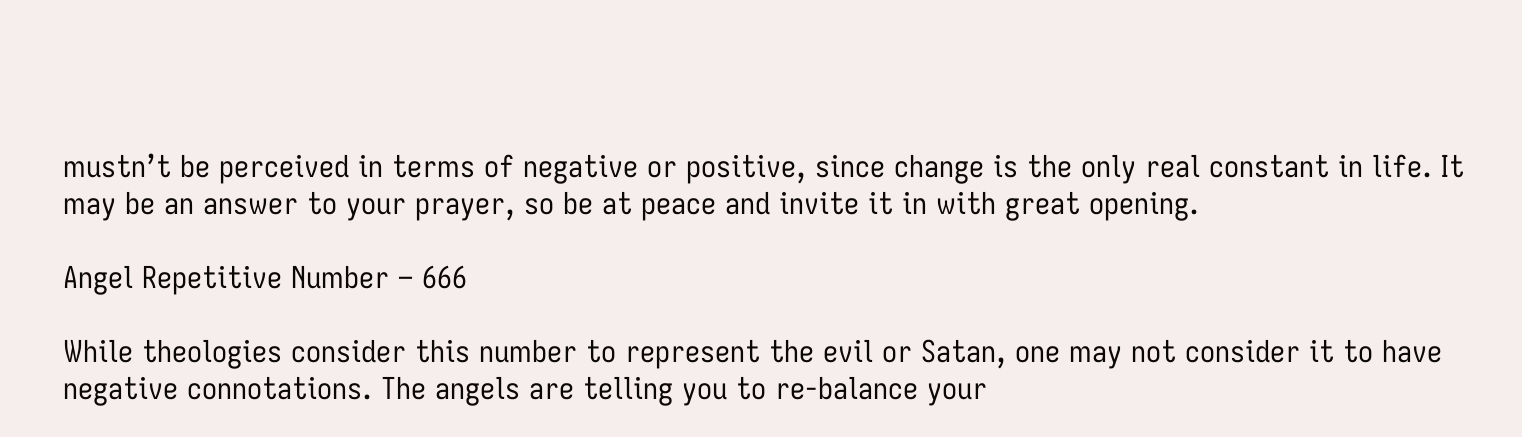mustn’t be perceived in terms of negative or positive, since change is the only real constant in life. It may be an answer to your prayer, so be at peace and invite it in with great opening.

Angel Repetitive Number – 666

While theologies consider this number to represent the evil or Satan, one may not consider it to have negative connotations. The angels are telling you to re-balance your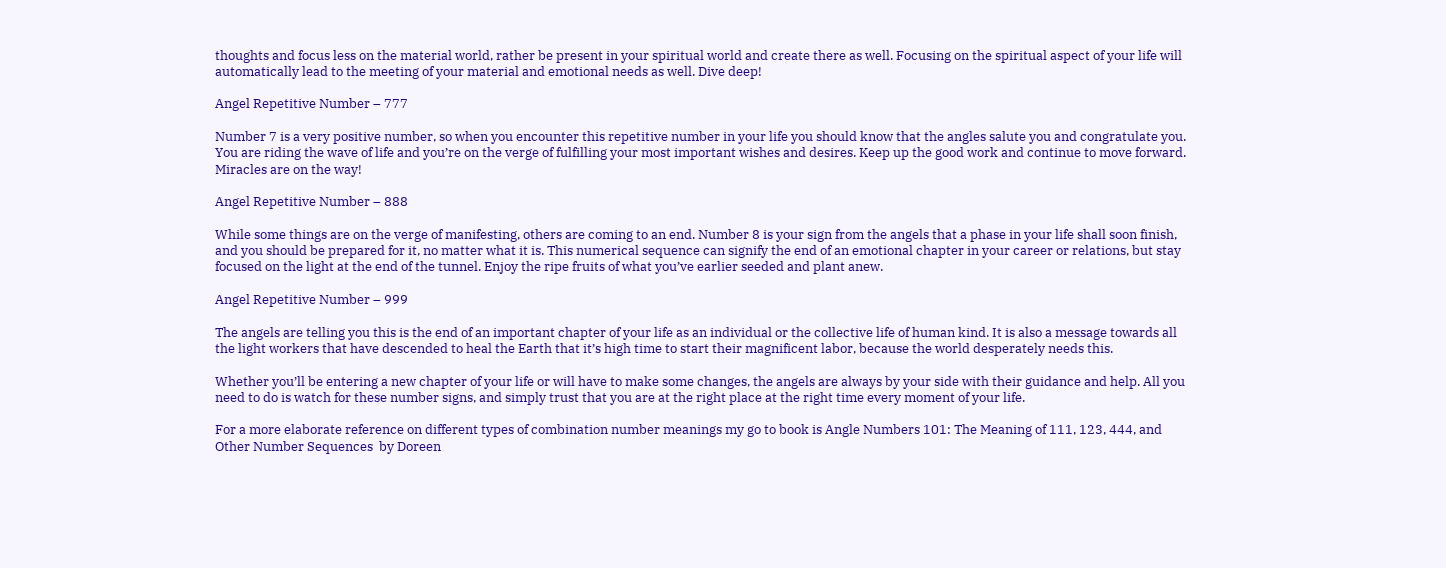thoughts and focus less on the material world, rather be present in your spiritual world and create there as well. Focusing on the spiritual aspect of your life will automatically lead to the meeting of your material and emotional needs as well. Dive deep!

Angel Repetitive Number – 777

Number 7 is a very positive number, so when you encounter this repetitive number in your life you should know that the angles salute you and congratulate you. You are riding the wave of life and you’re on the verge of fulfilling your most important wishes and desires. Keep up the good work and continue to move forward. Miracles are on the way!

Angel Repetitive Number – 888

While some things are on the verge of manifesting, others are coming to an end. Number 8 is your sign from the angels that a phase in your life shall soon finish, and you should be prepared for it, no matter what it is. This numerical sequence can signify the end of an emotional chapter in your career or relations, but stay focused on the light at the end of the tunnel. Enjoy the ripe fruits of what you’ve earlier seeded and plant anew.

Angel Repetitive Number – 999

The angels are telling you this is the end of an important chapter of your life as an individual or the collective life of human kind. It is also a message towards all the light workers that have descended to heal the Earth that it’s high time to start their magnificent labor, because the world desperately needs this.

Whether you’ll be entering a new chapter of your life or will have to make some changes, the angels are always by your side with their guidance and help. All you need to do is watch for these number signs, and simply trust that you are at the right place at the right time every moment of your life.

For a more elaborate reference on different types of combination number meanings my go to book is Angle Numbers 101: The Meaning of 111, 123, 444, and Other Number Sequences  by Doreen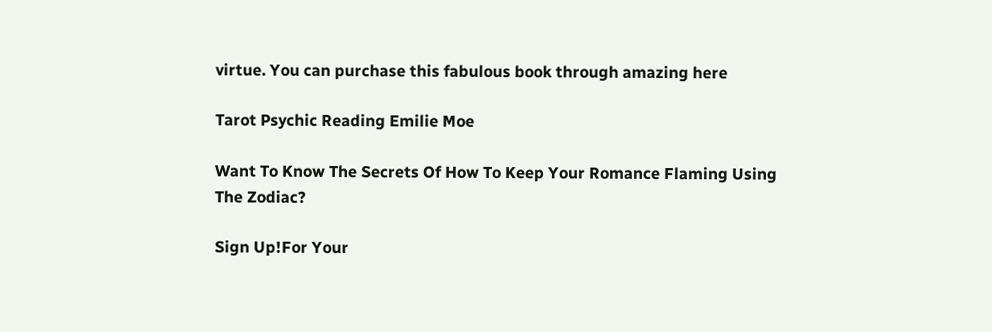virtue. You can purchase this fabulous book through amazing here

Tarot Psychic Reading Emilie Moe

Want To Know The Secrets Of How To Keep Your Romance Flaming Using The Zodiac?

Sign Up!For Your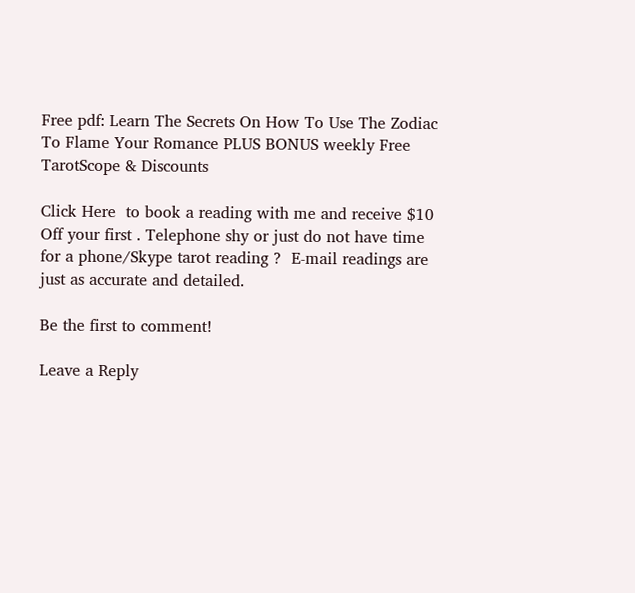Free pdf: Learn The Secrets On How To Use The Zodiac To Flame Your Romance PLUS BONUS weekly Free TarotScope & Discounts

Click Here  to book a reading with me and receive $10 Off your first . Telephone shy or just do not have time for a phone/Skype tarot reading ?  E-mail readings are just as accurate and detailed.

Be the first to comment!

Leave a Reply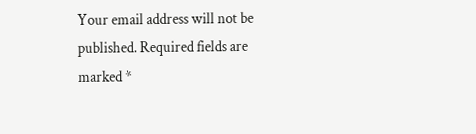Your email address will not be published. Required fields are marked *